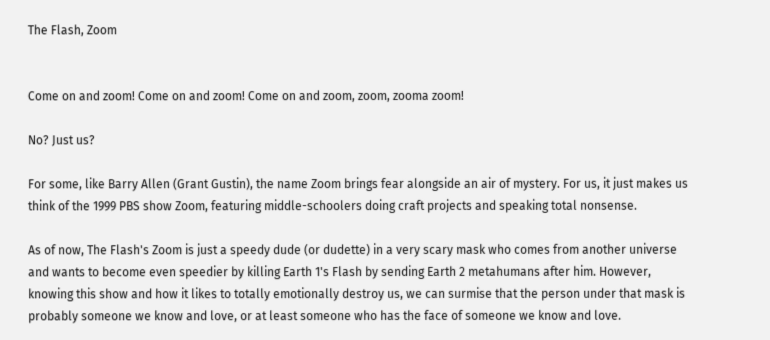The Flash, Zoom


Come on and zoom! Come on and zoom! Come on and zoom, zoom, zooma zoom!

No? Just us?

For some, like Barry Allen (Grant Gustin), the name Zoom brings fear alongside an air of mystery. For us, it just makes us think of the 1999 PBS show Zoom, featuring middle-schoolers doing craft projects and speaking total nonsense.

As of now, The Flash's Zoom is just a speedy dude (or dudette) in a very scary mask who comes from another universe and wants to become even speedier by killing Earth 1's Flash by sending Earth 2 metahumans after him. However, knowing this show and how it likes to totally emotionally destroy us, we can surmise that the person under that mask is probably someone we know and love, or at least someone who has the face of someone we know and love.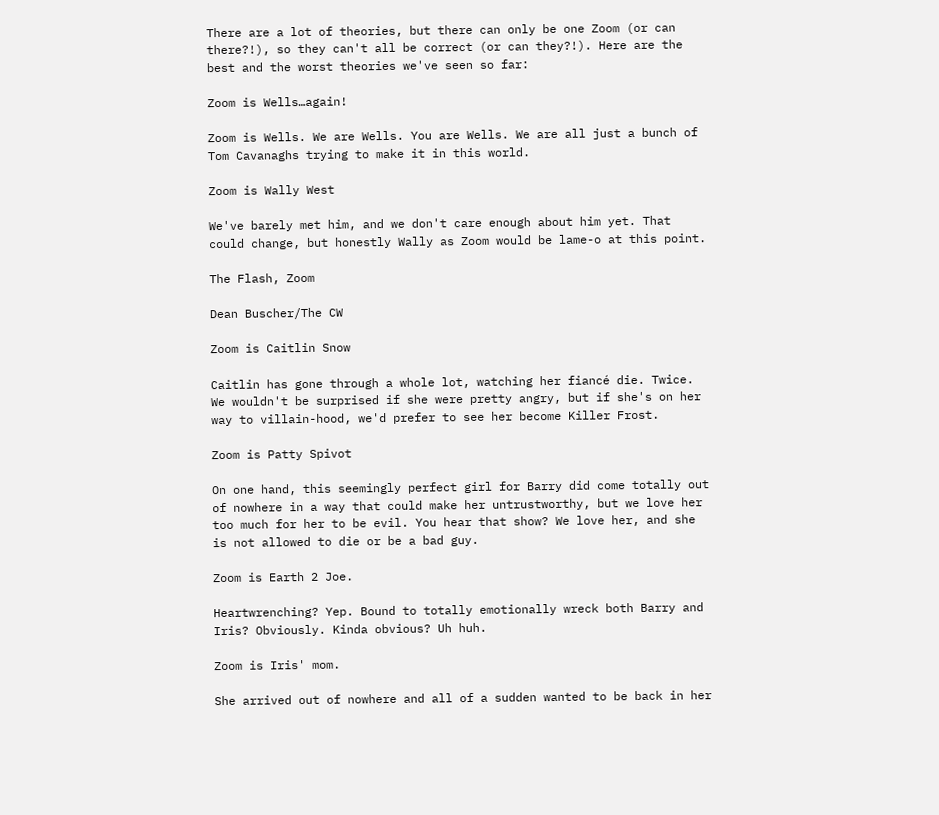There are a lot of theories, but there can only be one Zoom (or can there?!), so they can't all be correct (or can they?!). Here are the best and the worst theories we've seen so far:

Zoom is Wells…again!

Zoom is Wells. We are Wells. You are Wells. We are all just a bunch of Tom Cavanaghs trying to make it in this world.

Zoom is Wally West

We've barely met him, and we don't care enough about him yet. That could change, but honestly Wally as Zoom would be lame-o at this point.

The Flash, Zoom

Dean Buscher/The CW

Zoom is Caitlin Snow

Caitlin has gone through a whole lot, watching her fiancé die. Twice. We wouldn't be surprised if she were pretty angry, but if she's on her way to villain-hood, we'd prefer to see her become Killer Frost.

Zoom is Patty Spivot

On one hand, this seemingly perfect girl for Barry did come totally out of nowhere in a way that could make her untrustworthy, but we love her too much for her to be evil. You hear that show? We love her, and she is not allowed to die or be a bad guy.

Zoom is Earth 2 Joe.

Heartwrenching? Yep. Bound to totally emotionally wreck both Barry and Iris? Obviously. Kinda obvious? Uh huh.

Zoom is Iris' mom.

She arrived out of nowhere and all of a sudden wanted to be back in her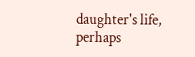daughter's life, perhaps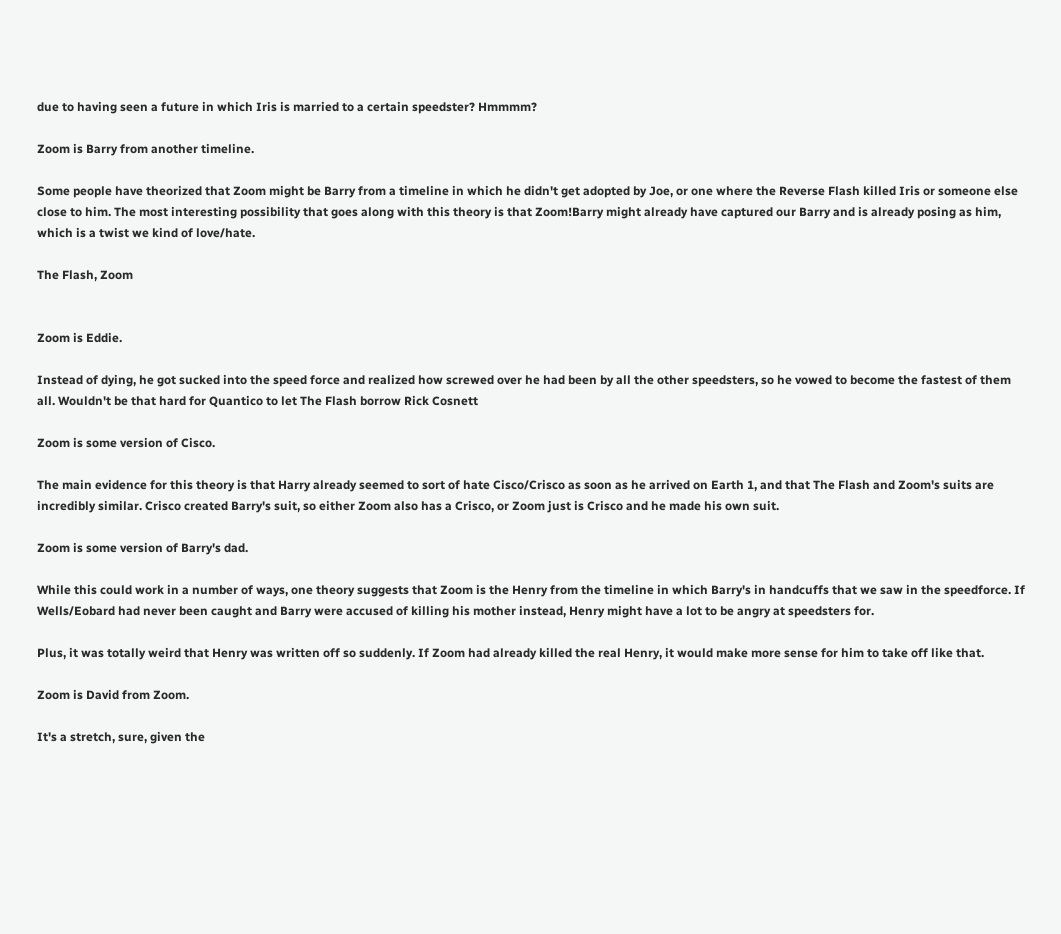due to having seen a future in which Iris is married to a certain speedster? Hmmmm?

Zoom is Barry from another timeline.

Some people have theorized that Zoom might be Barry from a timeline in which he didn't get adopted by Joe, or one where the Reverse Flash killed Iris or someone else close to him. The most interesting possibility that goes along with this theory is that Zoom!Barry might already have captured our Barry and is already posing as him, which is a twist we kind of love/hate.

The Flash, Zoom


Zoom is Eddie.

Instead of dying, he got sucked into the speed force and realized how screwed over he had been by all the other speedsters, so he vowed to become the fastest of them all. Wouldn't be that hard for Quantico to let The Flash borrow Rick Cosnett

Zoom is some version of Cisco.

The main evidence for this theory is that Harry already seemed to sort of hate Cisco/Crisco as soon as he arrived on Earth 1, and that The Flash and Zoom's suits are incredibly similar. Crisco created Barry's suit, so either Zoom also has a Crisco, or Zoom just is Crisco and he made his own suit.

Zoom is some version of Barry's dad.

While this could work in a number of ways, one theory suggests that Zoom is the Henry from the timeline in which Barry's in handcuffs that we saw in the speedforce. If Wells/Eobard had never been caught and Barry were accused of killing his mother instead, Henry might have a lot to be angry at speedsters for.

Plus, it was totally weird that Henry was written off so suddenly. If Zoom had already killed the real Henry, it would make more sense for him to take off like that.

Zoom is David from Zoom.

It's a stretch, sure, given the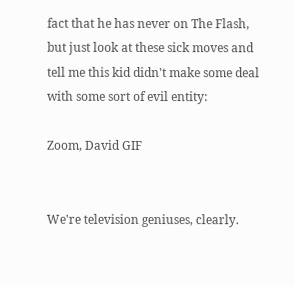fact that he has never on The Flash, but just look at these sick moves and tell me this kid didn't make some deal with some sort of evil entity:

Zoom, David GIF


We're television geniuses, clearly.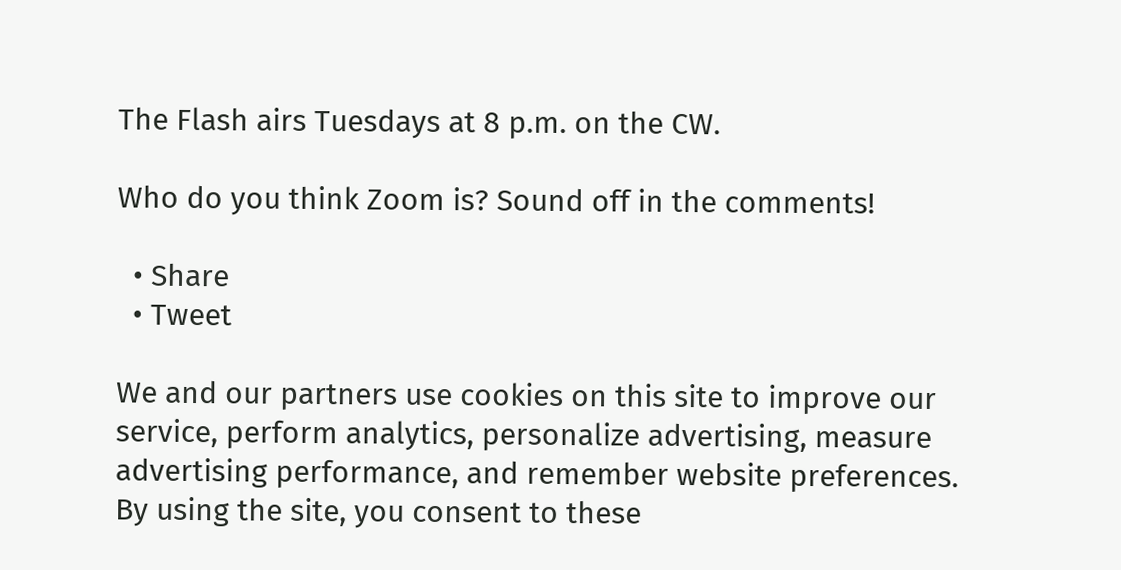The Flash airs Tuesdays at 8 p.m. on the CW.

Who do you think Zoom is? Sound off in the comments!

  • Share
  • Tweet

We and our partners use cookies on this site to improve our service, perform analytics, personalize advertising, measure advertising performance, and remember website preferences. By using the site, you consent to these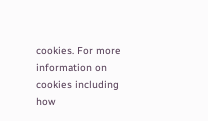cookies. For more information on cookies including how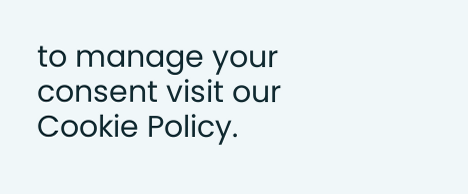to manage your consent visit our Cookie Policy.